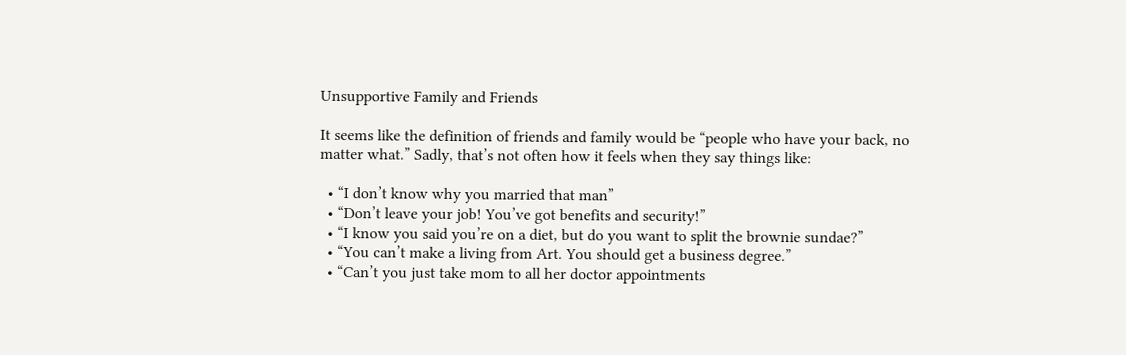Unsupportive Family and Friends

It seems like the definition of friends and family would be “people who have your back, no matter what.” Sadly, that’s not often how it feels when they say things like:

  • “I don’t know why you married that man”
  • “Don’t leave your job! You’ve got benefits and security!”
  • “I know you said you’re on a diet, but do you want to split the brownie sundae?”
  • “You can’t make a living from Art. You should get a business degree.”
  • “Can’t you just take mom to all her doctor appointments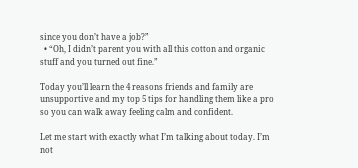since you don’t have a job?”
  • “Oh, I didn’t parent you with all this cotton and organic stuff and you turned out fine.”

Today you’ll learn the 4 reasons friends and family are unsupportive and my top 5 tips for handling them like a pro so you can walk away feeling calm and confident.

Let me start with exactly what I’m talking about today. I’m not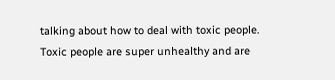talking about how to deal with toxic people. Toxic people are super unhealthy and are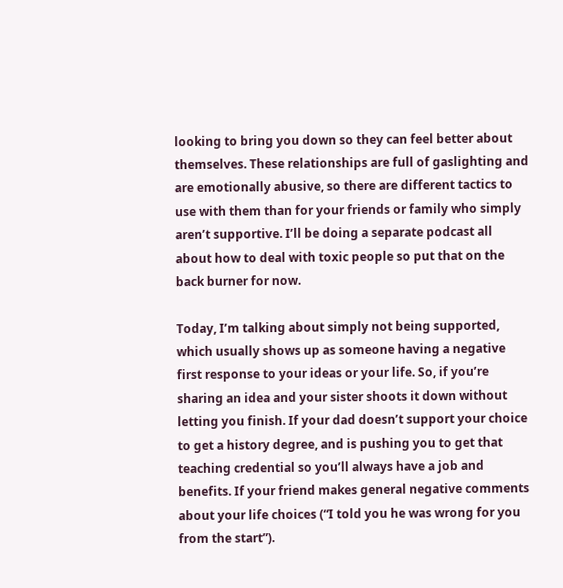looking to bring you down so they can feel better about themselves. These relationships are full of gaslighting and are emotionally abusive, so there are different tactics to use with them than for your friends or family who simply aren’t supportive. I’ll be doing a separate podcast all about how to deal with toxic people so put that on the back burner for now.

Today, I’m talking about simply not being supported, which usually shows up as someone having a negative first response to your ideas or your life. So, if you’re sharing an idea and your sister shoots it down without letting you finish. If your dad doesn’t support your choice to get a history degree, and is pushing you to get that teaching credential so you’ll always have a job and benefits. If your friend makes general negative comments about your life choices (“I told you he was wrong for you from the start”).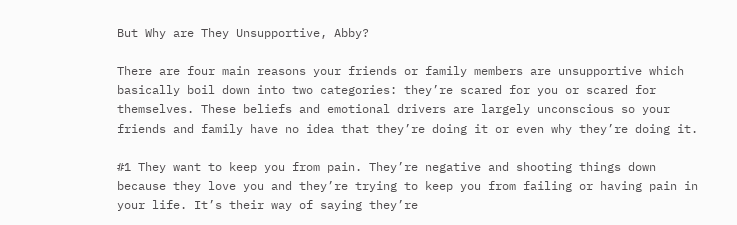But Why are They Unsupportive, Abby?

There are four main reasons your friends or family members are unsupportive which basically boil down into two categories: they’re scared for you or scared for themselves. These beliefs and emotional drivers are largely unconscious so your friends and family have no idea that they’re doing it or even why they’re doing it.

#1 They want to keep you from pain. They’re negative and shooting things down because they love you and they’re trying to keep you from failing or having pain in your life. It’s their way of saying they’re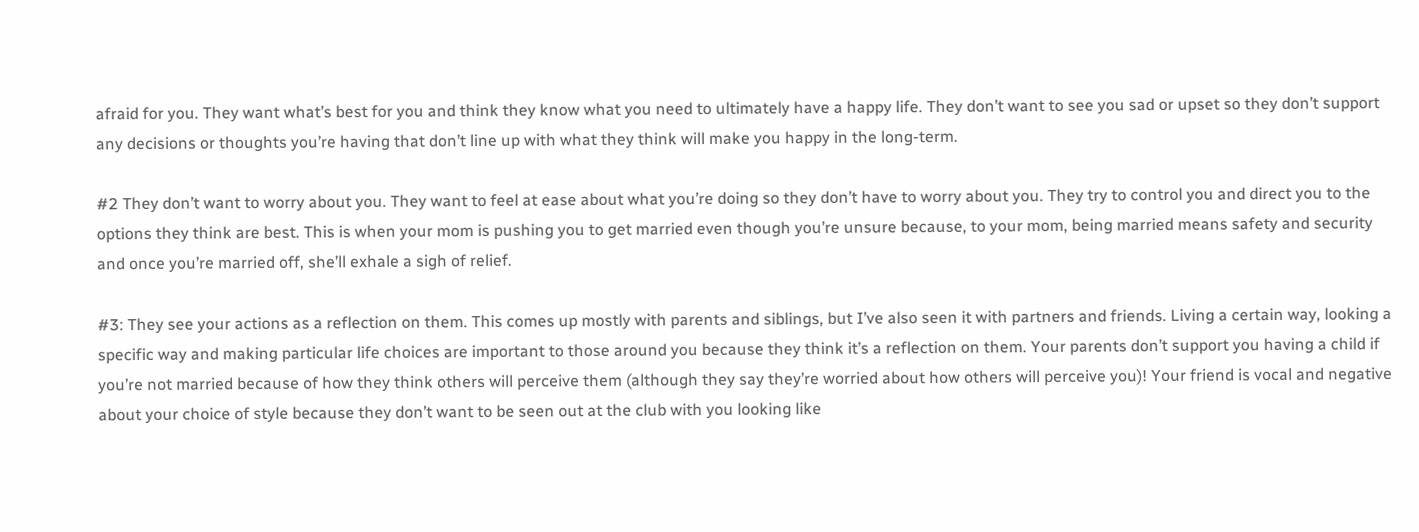afraid for you. They want what’s best for you and think they know what you need to ultimately have a happy life. They don’t want to see you sad or upset so they don’t support any decisions or thoughts you’re having that don’t line up with what they think will make you happy in the long-term.

#2 They don’t want to worry about you. They want to feel at ease about what you’re doing so they don’t have to worry about you. They try to control you and direct you to the options they think are best. This is when your mom is pushing you to get married even though you’re unsure because, to your mom, being married means safety and security and once you’re married off, she’ll exhale a sigh of relief.

#3: They see your actions as a reflection on them. This comes up mostly with parents and siblings, but I’ve also seen it with partners and friends. Living a certain way, looking a specific way and making particular life choices are important to those around you because they think it’s a reflection on them. Your parents don’t support you having a child if you’re not married because of how they think others will perceive them (although they say they’re worried about how others will perceive you)! Your friend is vocal and negative about your choice of style because they don’t want to be seen out at the club with you looking like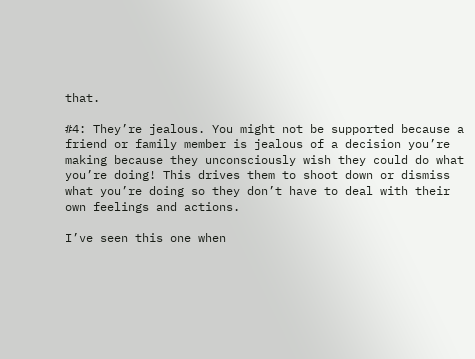that.

#4: They’re jealous. You might not be supported because a friend or family member is jealous of a decision you’re making because they unconsciously wish they could do what you’re doing! This drives them to shoot down or dismiss what you’re doing so they don’t have to deal with their own feelings and actions.

I’ve seen this one when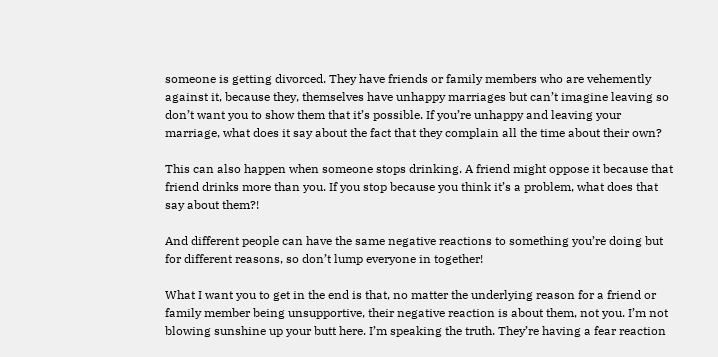someone is getting divorced. They have friends or family members who are vehemently against it, because they, themselves have unhappy marriages but can’t imagine leaving so don’t want you to show them that it’s possible. If you’re unhappy and leaving your marriage, what does it say about the fact that they complain all the time about their own?

This can also happen when someone stops drinking. A friend might oppose it because that friend drinks more than you. If you stop because you think it’s a problem, what does that say about them?!

And different people can have the same negative reactions to something you’re doing but for different reasons, so don’t lump everyone in together!

What I want you to get in the end is that, no matter the underlying reason for a friend or family member being unsupportive, their negative reaction is about them, not you. I’m not blowing sunshine up your butt here. I’m speaking the truth. They’re having a fear reaction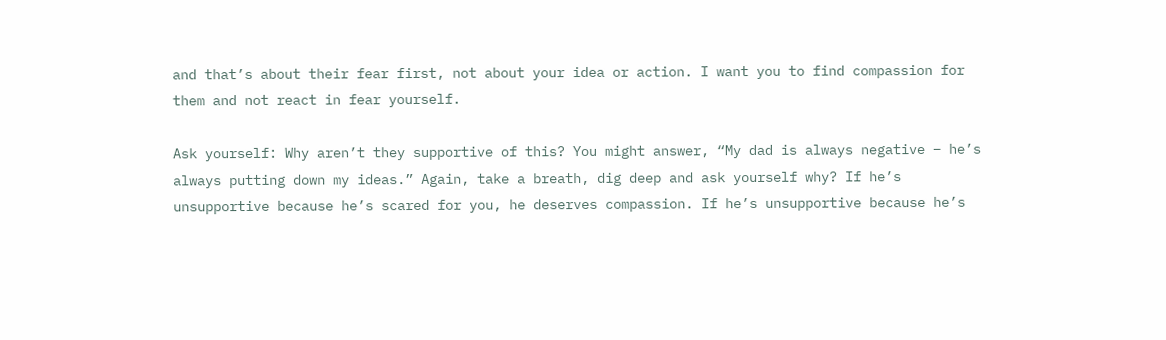and that’s about their fear first, not about your idea or action. I want you to find compassion for them and not react in fear yourself.

Ask yourself: Why aren’t they supportive of this? You might answer, “My dad is always negative – he’s always putting down my ideas.” Again, take a breath, dig deep and ask yourself why? If he’s unsupportive because he’s scared for you, he deserves compassion. If he’s unsupportive because he’s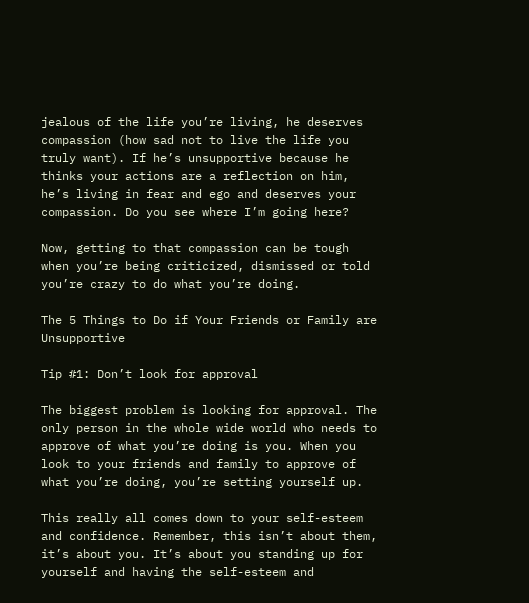jealous of the life you’re living, he deserves compassion (how sad not to live the life you truly want). If he’s unsupportive because he thinks your actions are a reflection on him, he’s living in fear and ego and deserves your compassion. Do you see where I’m going here?

Now, getting to that compassion can be tough when you’re being criticized, dismissed or told you’re crazy to do what you’re doing.

The 5 Things to Do if Your Friends or Family are Unsupportive

Tip #1: Don’t look for approval

The biggest problem is looking for approval. The only person in the whole wide world who needs to approve of what you’re doing is you. When you look to your friends and family to approve of what you’re doing, you’re setting yourself up.

This really all comes down to your self-esteem and confidence. Remember, this isn’t about them, it’s about you. It’s about you standing up for yourself and having the self-esteem and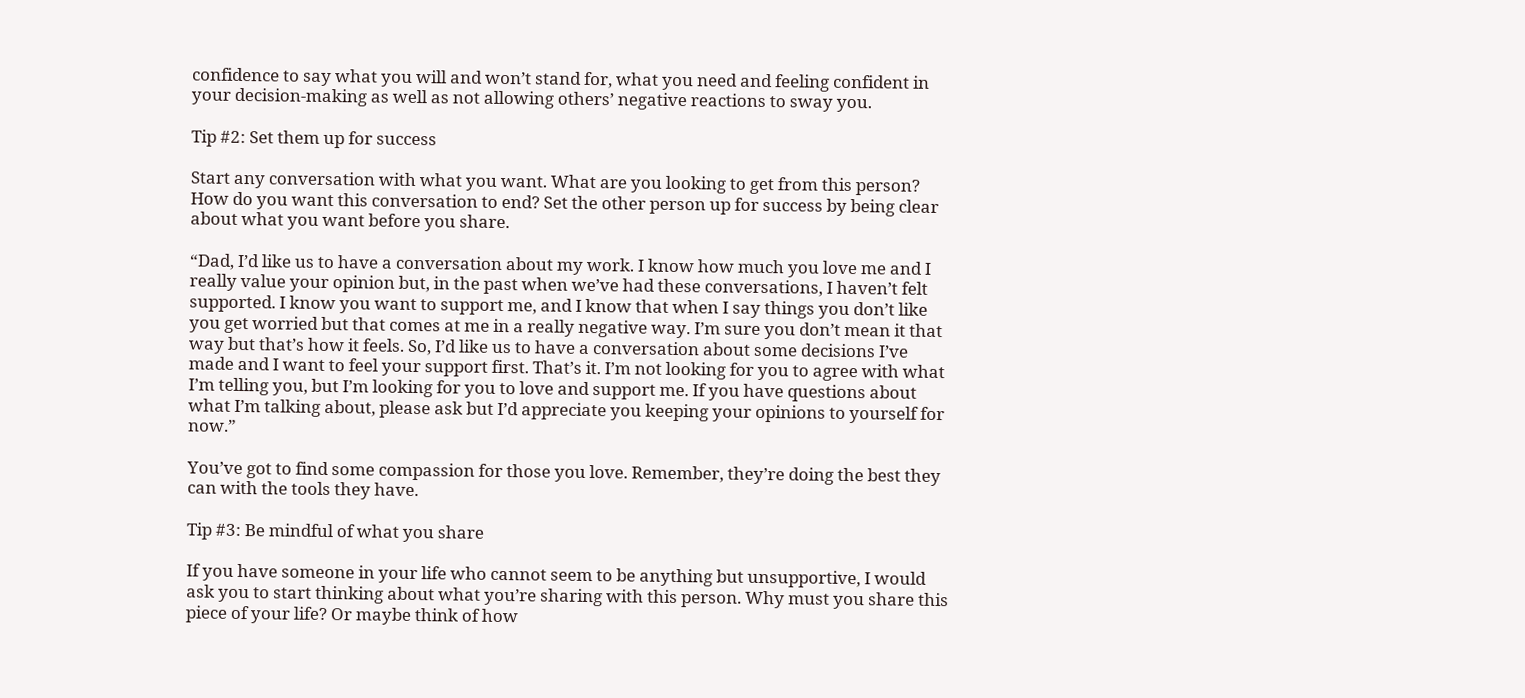confidence to say what you will and won’t stand for, what you need and feeling confident in your decision-making as well as not allowing others’ negative reactions to sway you.

Tip #2: Set them up for success

Start any conversation with what you want. What are you looking to get from this person? How do you want this conversation to end? Set the other person up for success by being clear about what you want before you share.

“Dad, I’d like us to have a conversation about my work. I know how much you love me and I really value your opinion but, in the past when we’ve had these conversations, I haven’t felt supported. I know you want to support me, and I know that when I say things you don’t like you get worried but that comes at me in a really negative way. I’m sure you don’t mean it that way but that’s how it feels. So, I’d like us to have a conversation about some decisions I’ve made and I want to feel your support first. That’s it. I’m not looking for you to agree with what I’m telling you, but I’m looking for you to love and support me. If you have questions about what I’m talking about, please ask but I’d appreciate you keeping your opinions to yourself for now.”

You’ve got to find some compassion for those you love. Remember, they’re doing the best they can with the tools they have.

Tip #3: Be mindful of what you share

If you have someone in your life who cannot seem to be anything but unsupportive, I would ask you to start thinking about what you’re sharing with this person. Why must you share this piece of your life? Or maybe think of how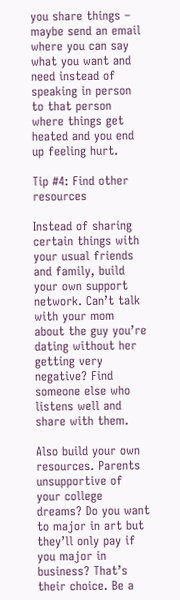you share things – maybe send an email where you can say what you want and need instead of speaking in person to that person where things get heated and you end up feeling hurt.

Tip #4: Find other resources

Instead of sharing certain things with your usual friends and family, build your own support network. Can’t talk with your mom about the guy you’re dating without her getting very negative? Find someone else who listens well and share with them.

Also build your own resources. Parents unsupportive of your college dreams? Do you want to major in art but they’ll only pay if you major in business? That’s their choice. Be a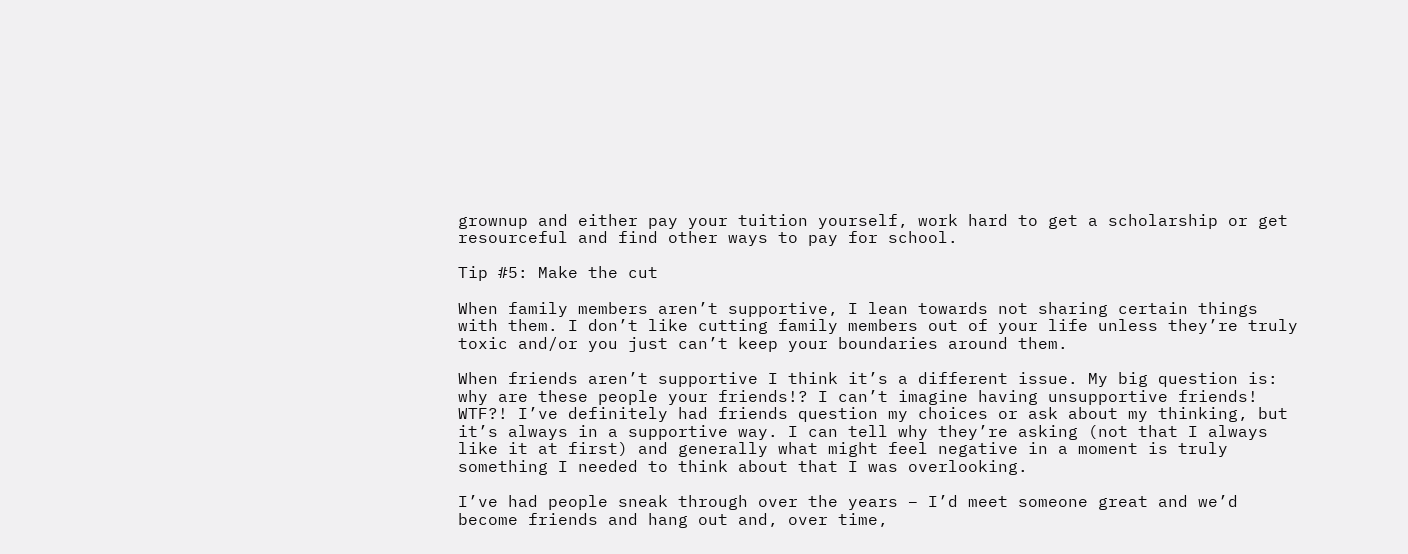grownup and either pay your tuition yourself, work hard to get a scholarship or get resourceful and find other ways to pay for school.

Tip #5: Make the cut

When family members aren’t supportive, I lean towards not sharing certain things with them. I don’t like cutting family members out of your life unless they’re truly toxic and/or you just can’t keep your boundaries around them.

When friends aren’t supportive I think it’s a different issue. My big question is: why are these people your friends!? I can’t imagine having unsupportive friends! WTF?! I’ve definitely had friends question my choices or ask about my thinking, but it’s always in a supportive way. I can tell why they’re asking (not that I always like it at first) and generally what might feel negative in a moment is truly something I needed to think about that I was overlooking.

I’ve had people sneak through over the years – I’d meet someone great and we’d become friends and hang out and, over time,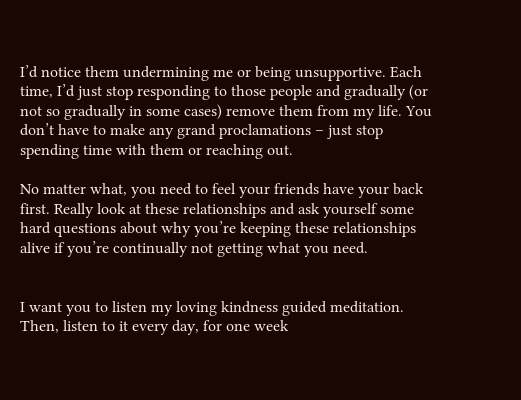I’d notice them undermining me or being unsupportive. Each time, I’d just stop responding to those people and gradually (or not so gradually in some cases) remove them from my life. You don’t have to make any grand proclamations – just stop spending time with them or reaching out.

No matter what, you need to feel your friends have your back first. Really look at these relationships and ask yourself some hard questions about why you’re keeping these relationships alive if you’re continually not getting what you need.


I want you to listen my loving kindness guided meditation. Then, listen to it every day, for one week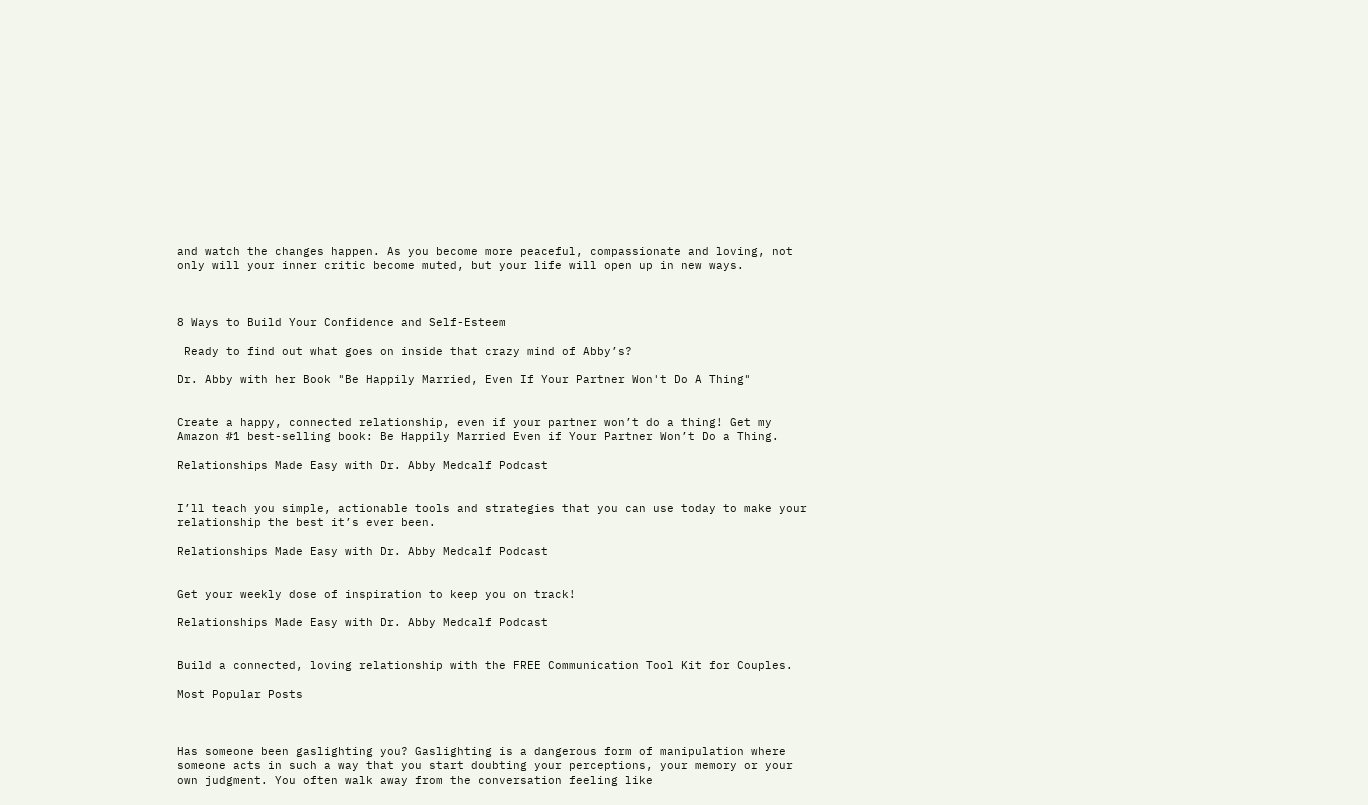and watch the changes happen. As you become more peaceful, compassionate and loving, not only will your inner critic become muted, but your life will open up in new ways.



8 Ways to Build Your Confidence and Self-Esteem

 Ready to find out what goes on inside that crazy mind of Abby’s?

Dr. Abby with her Book "Be Happily Married, Even If Your Partner Won't Do A Thing"


Create a happy, connected relationship, even if your partner won’t do a thing! Get my Amazon #1 best-selling book: Be Happily Married Even if Your Partner Won’t Do a Thing.

Relationships Made Easy with Dr. Abby Medcalf Podcast


I’ll teach you simple, actionable tools and strategies that you can use today to make your relationship the best it’s ever been.

Relationships Made Easy with Dr. Abby Medcalf Podcast


Get your weekly dose of inspiration to keep you on track!

Relationships Made Easy with Dr. Abby Medcalf Podcast


Build a connected, loving relationship with the FREE Communication Tool Kit for Couples.

Most Popular Posts



Has someone been gaslighting you? Gaslighting is a dangerous form of manipulation where someone acts in such a way that you start doubting your perceptions, your memory or your own judgment. You often walk away from the conversation feeling like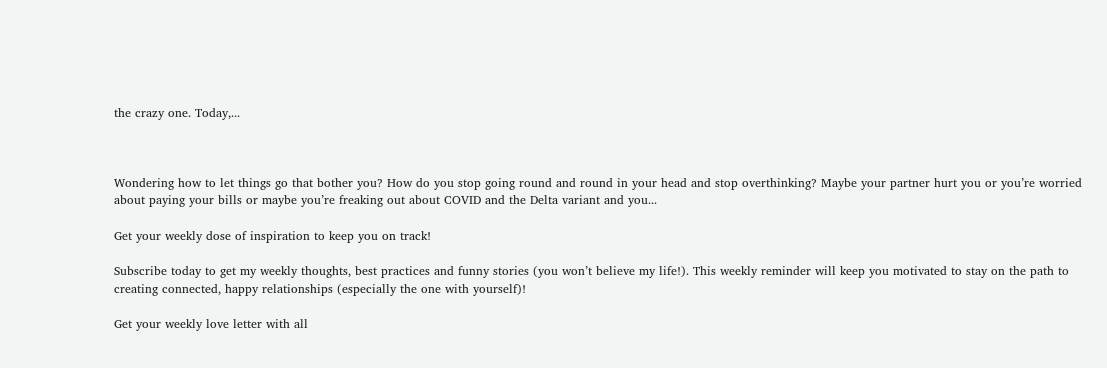the crazy one. Today,...



Wondering how to let things go that bother you? How do you stop going round and round in your head and stop overthinking? Maybe your partner hurt you or you’re worried about paying your bills or maybe you’re freaking out about COVID and the Delta variant and you...

Get your weekly dose of inspiration to keep you on track!

Subscribe today to get my weekly thoughts, best practices and funny stories (you won’t believe my life!). This weekly reminder will keep you motivated to stay on the path to creating connected, happy relationships (especially the one with yourself)!

Get your weekly love letter with all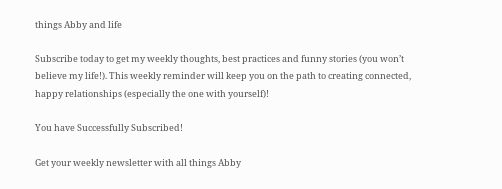things Abby and life

Subscribe today to get my weekly thoughts, best practices and funny stories (you won’t believe my life!). This weekly reminder will keep you on the path to creating connected, happy relationships (especially the one with yourself)!

You have Successfully Subscribed!

Get your weekly newsletter with all things Abby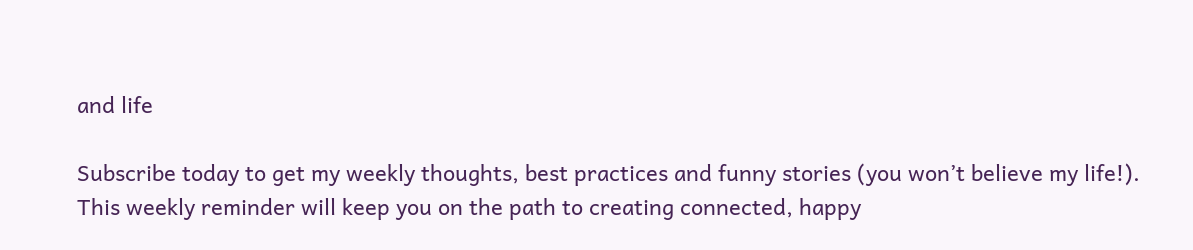and life

Subscribe today to get my weekly thoughts, best practices and funny stories (you won’t believe my life!). This weekly reminder will keep you on the path to creating connected, happy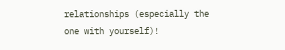relationships (especially the one with yourself)!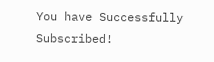You have Successfully Subscribed!